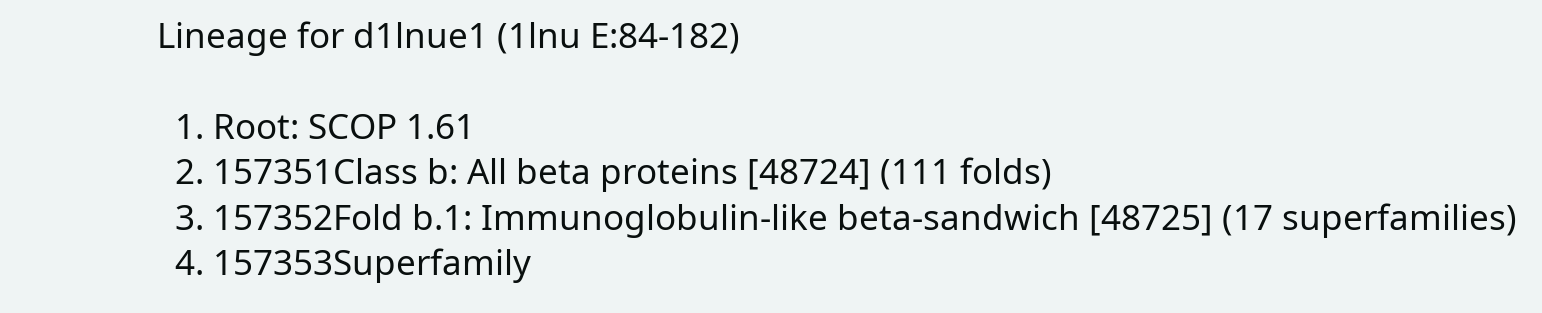Lineage for d1lnue1 (1lnu E:84-182)

  1. Root: SCOP 1.61
  2. 157351Class b: All beta proteins [48724] (111 folds)
  3. 157352Fold b.1: Immunoglobulin-like beta-sandwich [48725] (17 superfamilies)
  4. 157353Superfamily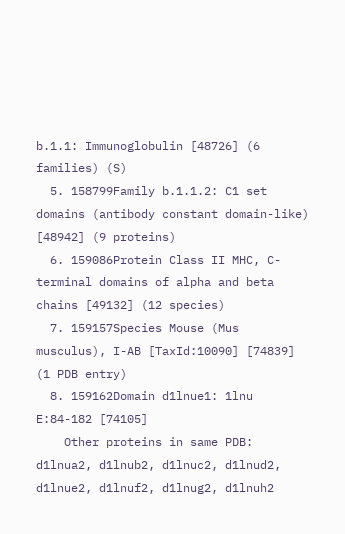b.1.1: Immunoglobulin [48726] (6 families) (S)
  5. 158799Family b.1.1.2: C1 set domains (antibody constant domain-like) [48942] (9 proteins)
  6. 159086Protein Class II MHC, C-terminal domains of alpha and beta chains [49132] (12 species)
  7. 159157Species Mouse (Mus musculus), I-AB [TaxId:10090] [74839] (1 PDB entry)
  8. 159162Domain d1lnue1: 1lnu E:84-182 [74105]
    Other proteins in same PDB: d1lnua2, d1lnub2, d1lnuc2, d1lnud2, d1lnue2, d1lnuf2, d1lnug2, d1lnuh2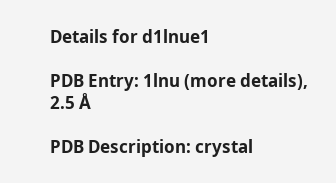Details for d1lnue1

PDB Entry: 1lnu (more details), 2.5 Å

PDB Description: crystal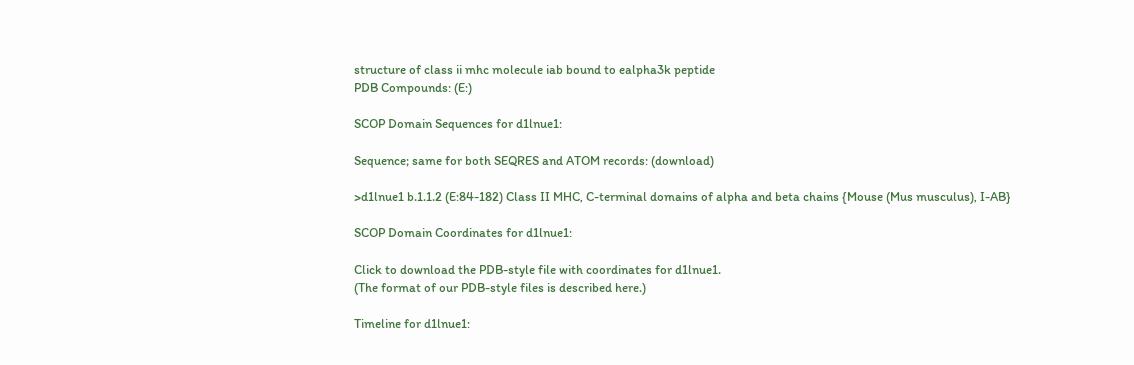structure of class ii mhc molecule iab bound to ealpha3k peptide
PDB Compounds: (E:)

SCOP Domain Sequences for d1lnue1:

Sequence; same for both SEQRES and ATOM records: (download)

>d1lnue1 b.1.1.2 (E:84-182) Class II MHC, C-terminal domains of alpha and beta chains {Mouse (Mus musculus), I-AB}

SCOP Domain Coordinates for d1lnue1:

Click to download the PDB-style file with coordinates for d1lnue1.
(The format of our PDB-style files is described here.)

Timeline for d1lnue1: